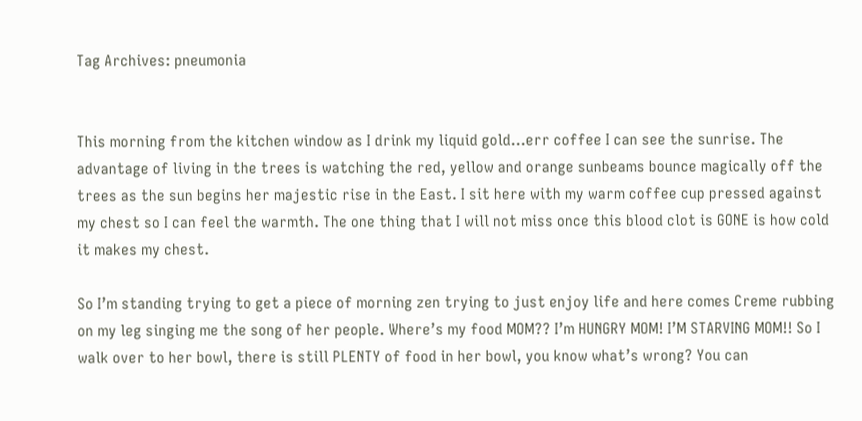Tag Archives: pneumonia


This morning from the kitchen window as I drink my liquid gold…err coffee I can see the sunrise. The advantage of living in the trees is watching the red, yellow and orange sunbeams bounce magically off the trees as the sun begins her majestic rise in the East. I sit here with my warm coffee cup pressed against my chest so I can feel the warmth. The one thing that I will not miss once this blood clot is GONE is how cold it makes my chest.

So I’m standing trying to get a piece of morning zen trying to just enjoy life and here comes Creme rubbing on my leg singing me the song of her people. Where’s my food MOM?? I’m HUNGRY MOM! I’M STARVING MOM!! So I walk over to her bowl, there is still PLENTY of food in her bowl, you know what’s wrong? You can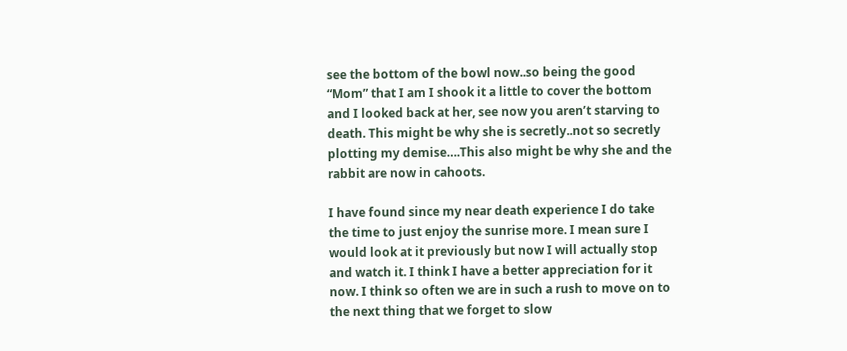see the bottom of the bowl now..so being the good “Mom” that I am I shook it a little to cover the bottom and I looked back at her, see now you aren’t starving to death. This might be why she is secretly..not so secretly plotting my demise….This also might be why she and the rabbit are now in cahoots.

I have found since my near death experience I do take the time to just enjoy the sunrise more. I mean sure I would look at it previously but now I will actually stop and watch it. I think I have a better appreciation for it now. I think so often we are in such a rush to move on to the next thing that we forget to slow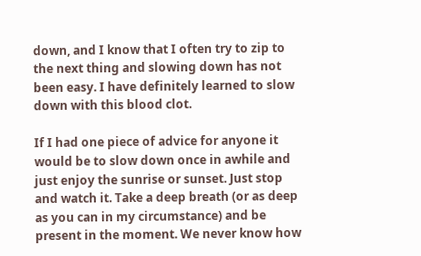down, and I know that I often try to zip to the next thing and slowing down has not been easy. I have definitely learned to slow down with this blood clot.

If I had one piece of advice for anyone it would be to slow down once in awhile and just enjoy the sunrise or sunset. Just stop and watch it. Take a deep breath (or as deep as you can in my circumstance) and be present in the moment. We never know how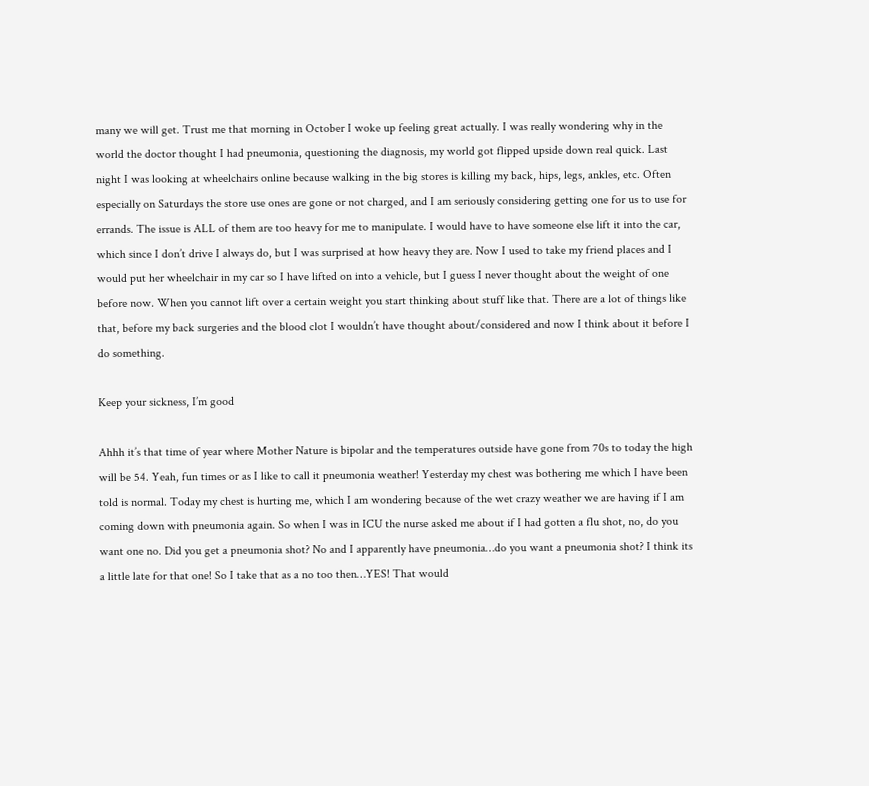many we will get. Trust me that morning in October I woke up feeling great actually. I was really wondering why in the world the doctor thought I had pneumonia, questioning the diagnosis, my world got flipped upside down real quick. Last night I was looking at wheelchairs online because walking in the big stores is killing my back, hips, legs, ankles, etc. Often especially on Saturdays the store use ones are gone or not charged, and I am seriously considering getting one for us to use for errands. The issue is ALL of them are too heavy for me to manipulate. I would have to have someone else lift it into the car, which since I don’t drive I always do, but I was surprised at how heavy they are. Now I used to take my friend places and I would put her wheelchair in my car so I have lifted on into a vehicle, but I guess I never thought about the weight of one before now. When you cannot lift over a certain weight you start thinking about stuff like that. There are a lot of things like that, before my back surgeries and the blood clot I wouldn’t have thought about/considered and now I think about it before I do something.

Keep your sickness, I’m good

Ahhh it’s that time of year where Mother Nature is bipolar and the temperatures outside have gone from 70s to today the high will be 54. Yeah, fun times or as I like to call it pneumonia weather! Yesterday my chest was bothering me which I have been told is normal. Today my chest is hurting me, which I am wondering because of the wet crazy weather we are having if I am coming down with pneumonia again. So when I was in ICU the nurse asked me about if I had gotten a flu shot, no, do you want one no. Did you get a pneumonia shot? No and I apparently have pneumonia…do you want a pneumonia shot? I think its a little late for that one! So I take that as a no too then…YES! That would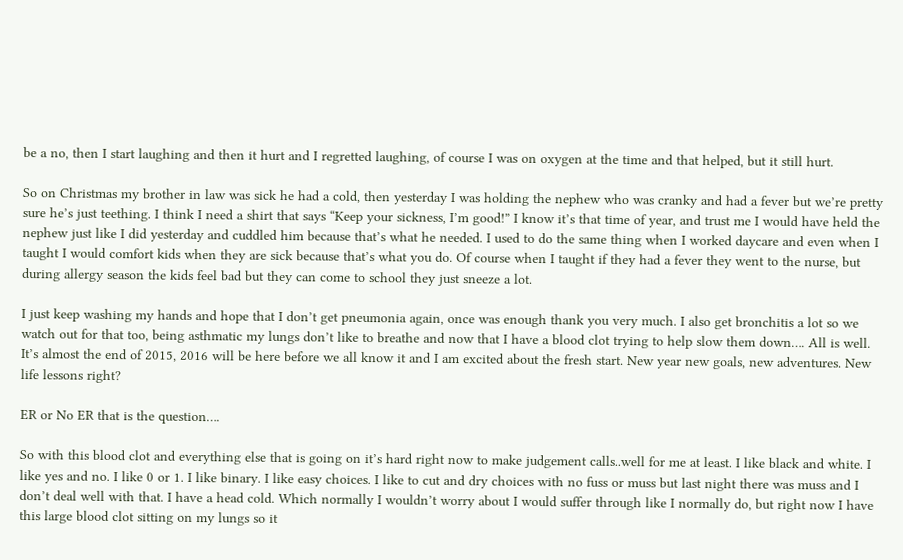be a no, then I start laughing and then it hurt and I regretted laughing, of course I was on oxygen at the time and that helped, but it still hurt.

So on Christmas my brother in law was sick he had a cold, then yesterday I was holding the nephew who was cranky and had a fever but we’re pretty sure he’s just teething. I think I need a shirt that says “Keep your sickness, I’m good!” I know it’s that time of year, and trust me I would have held the nephew just like I did yesterday and cuddled him because that’s what he needed. I used to do the same thing when I worked daycare and even when I taught I would comfort kids when they are sick because that’s what you do. Of course when I taught if they had a fever they went to the nurse, but during allergy season the kids feel bad but they can come to school they just sneeze a lot.

I just keep washing my hands and hope that I don’t get pneumonia again, once was enough thank you very much. I also get bronchitis a lot so we watch out for that too, being asthmatic my lungs don’t like to breathe and now that I have a blood clot trying to help slow them down…. All is well. It’s almost the end of 2015, 2016 will be here before we all know it and I am excited about the fresh start. New year new goals, new adventures. New life lessons right?

ER or No ER that is the question….

So with this blood clot and everything else that is going on it’s hard right now to make judgement calls..well for me at least. I like black and white. I like yes and no. I like 0 or 1. I like binary. I like easy choices. I like to cut and dry choices with no fuss or muss but last night there was muss and I don’t deal well with that. I have a head cold. Which normally I wouldn’t worry about I would suffer through like I normally do, but right now I have this large blood clot sitting on my lungs so it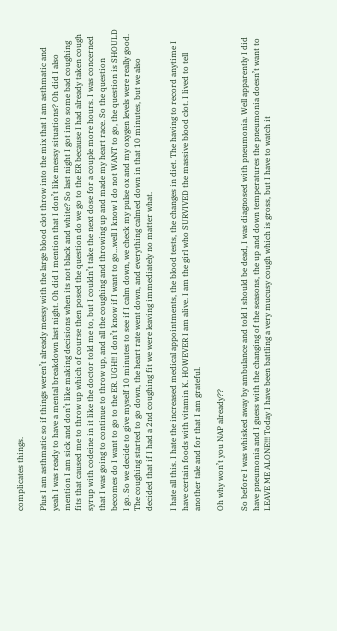complicates things.

Plus I am asthmatic so if things weren’t already messy with the large blood clot throw into the mix that I am asthmatic and yeah I was ready to have a mental breakdown last night. Oh did I mention that I don’t like messy situations? Oh did I also mention I am sick and don’t like making decisions when its not black and white? So last night I got into some bad coughing fits that caused me to throw up which of course then posed the question do we go to the ER because I had already taken cough syrup with codeine in it like the doctor told me to, but I couldn’t take the next dose for a couple more hours. I was concerned that I was going to continue to throw up, and all the coughing and throwing up and made my heart race. So the question becomes do I want to go to the ER. UGH!! I don’t know if I want to go…well I know I do not WANT to go, the question is SHOULD I go. So we decide to give myself 10 minutes to see if I calm down, we check my pulse ox and my oxygen levels were really good. The coughing started to go down, the heart rate went down, and everything calmed down in that 10 minutes, but we also decided that if I had a 2nd coughing fit we were leaving immediately no matter what.

I hate all this. I hate the increased medical appointments, the blood tests, the changes in diet. The having to record anytime I have certain foods with vitamin K. HOWEVER I am alive. I am the girl who SURVIVED the massive blood clot. I lived to tell another tale and for that I am grateful.

Oh why won’t you NAP already??

So before I was whisked away by ambulance and told I should be dead, I was diagnosed with pneumonia. Well apparently I did have pneumonia and I guess with the changing of the seasons, the up and down temperatures the pneumonia doesn’t want to LEAVE ME ALONE!!! Today I have been battling a very mucusy cough which is gross, but I have to watch it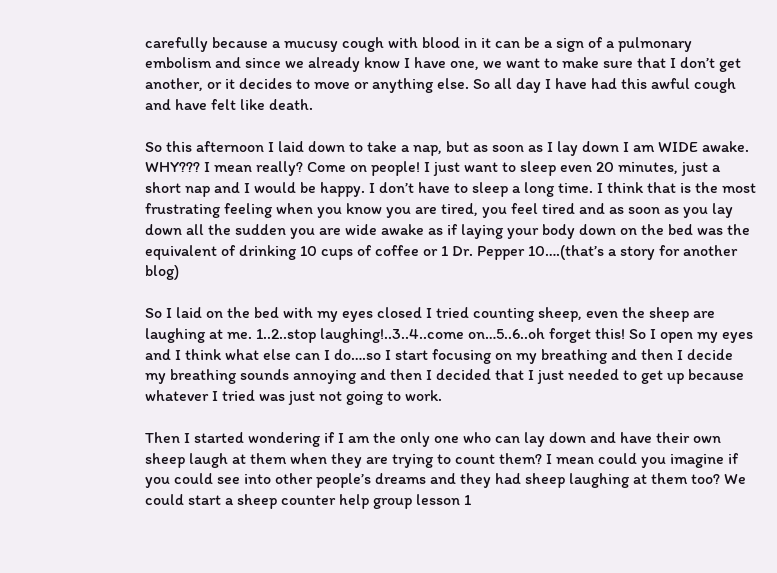carefully because a mucusy cough with blood in it can be a sign of a pulmonary embolism and since we already know I have one, we want to make sure that I don’t get another, or it decides to move or anything else. So all day I have had this awful cough and have felt like death.

So this afternoon I laid down to take a nap, but as soon as I lay down I am WIDE awake. WHY??? I mean really? Come on people! I just want to sleep even 20 minutes, just a short nap and I would be happy. I don’t have to sleep a long time. I think that is the most frustrating feeling when you know you are tired, you feel tired and as soon as you lay down all the sudden you are wide awake as if laying your body down on the bed was the equivalent of drinking 10 cups of coffee or 1 Dr. Pepper 10….(that’s a story for another blog)

So I laid on the bed with my eyes closed I tried counting sheep, even the sheep are laughing at me. 1..2..stop laughing!..3..4..come on…5..6..oh forget this! So I open my eyes and I think what else can I do….so I start focusing on my breathing and then I decide my breathing sounds annoying and then I decided that I just needed to get up because whatever I tried was just not going to work.

Then I started wondering if I am the only one who can lay down and have their own sheep laugh at them when they are trying to count them? I mean could you imagine if you could see into other people’s dreams and they had sheep laughing at them too? We could start a sheep counter help group lesson 1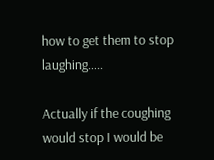how to get them to stop laughing…..

Actually if the coughing would stop I would be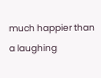much happier than a laughing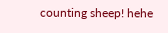counting sheep! hehe